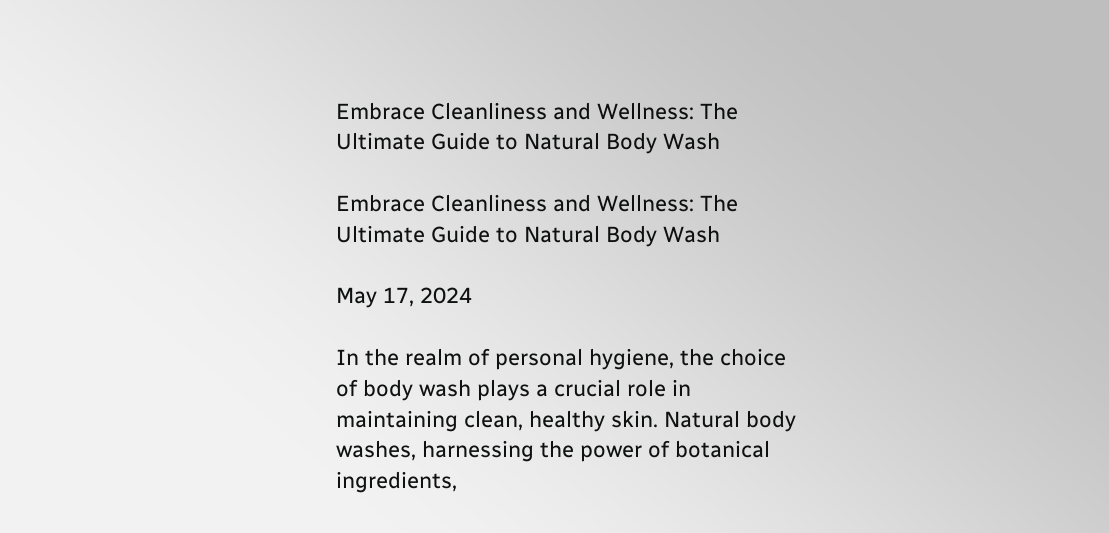Embrace Cleanliness and Wellness: The Ultimate Guide to Natural Body Wash

Embrace Cleanliness and Wellness: The Ultimate Guide to Natural Body Wash

May 17, 2024

In the realm of personal hygiene, the choice of body wash plays a crucial role in maintaining clean, healthy skin. Natural body washes, harnessing the power of botanical ingredients,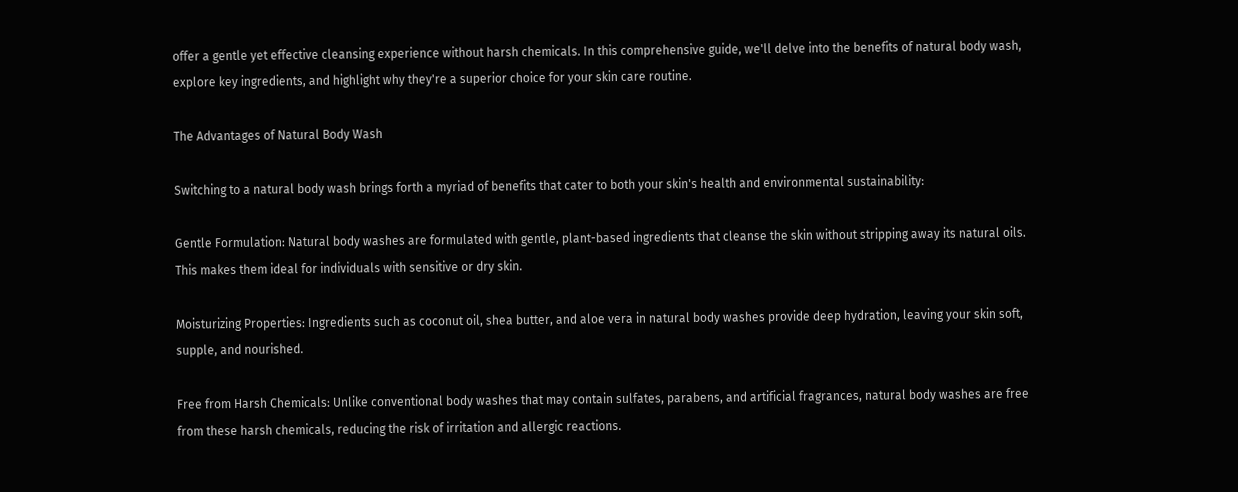offer a gentle yet effective cleansing experience without harsh chemicals. In this comprehensive guide, we'll delve into the benefits of natural body wash, explore key ingredients, and highlight why they're a superior choice for your skin care routine.

The Advantages of Natural Body Wash

Switching to a natural body wash brings forth a myriad of benefits that cater to both your skin's health and environmental sustainability:

Gentle Formulation: Natural body washes are formulated with gentle, plant-based ingredients that cleanse the skin without stripping away its natural oils. This makes them ideal for individuals with sensitive or dry skin.

Moisturizing Properties: Ingredients such as coconut oil, shea butter, and aloe vera in natural body washes provide deep hydration, leaving your skin soft, supple, and nourished.

Free from Harsh Chemicals: Unlike conventional body washes that may contain sulfates, parabens, and artificial fragrances, natural body washes are free from these harsh chemicals, reducing the risk of irritation and allergic reactions.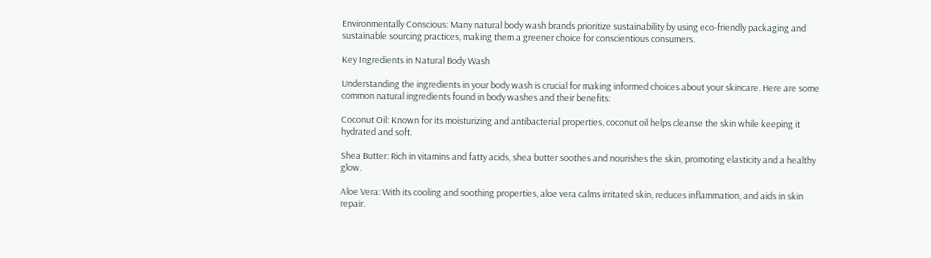Environmentally Conscious: Many natural body wash brands prioritize sustainability by using eco-friendly packaging and sustainable sourcing practices, making them a greener choice for conscientious consumers.

Key Ingredients in Natural Body Wash

Understanding the ingredients in your body wash is crucial for making informed choices about your skincare. Here are some common natural ingredients found in body washes and their benefits:

Coconut Oil: Known for its moisturizing and antibacterial properties, coconut oil helps cleanse the skin while keeping it hydrated and soft.

Shea Butter: Rich in vitamins and fatty acids, shea butter soothes and nourishes the skin, promoting elasticity and a healthy glow.

Aloe Vera: With its cooling and soothing properties, aloe vera calms irritated skin, reduces inflammation, and aids in skin repair.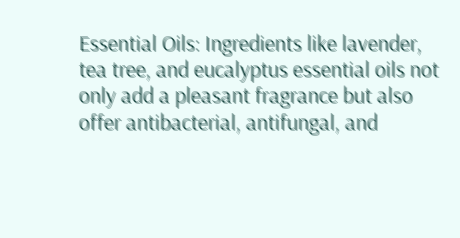Essential Oils: Ingredients like lavender, tea tree, and eucalyptus essential oils not only add a pleasant fragrance but also offer antibacterial, antifungal, and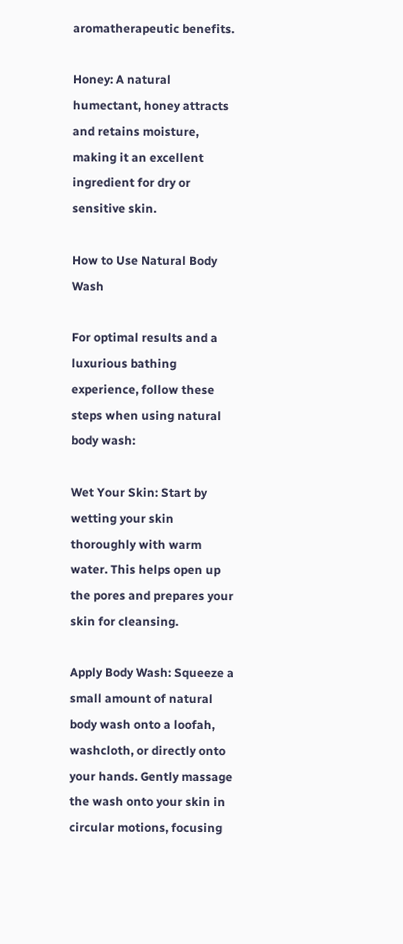aromatherapeutic benefits.

Honey: A natural humectant, honey attracts and retains moisture, making it an excellent ingredient for dry or sensitive skin.

How to Use Natural Body Wash

For optimal results and a luxurious bathing experience, follow these steps when using natural body wash:

Wet Your Skin: Start by wetting your skin thoroughly with warm water. This helps open up the pores and prepares your skin for cleansing.

Apply Body Wash: Squeeze a small amount of natural body wash onto a loofah, washcloth, or directly onto your hands. Gently massage the wash onto your skin in circular motions, focusing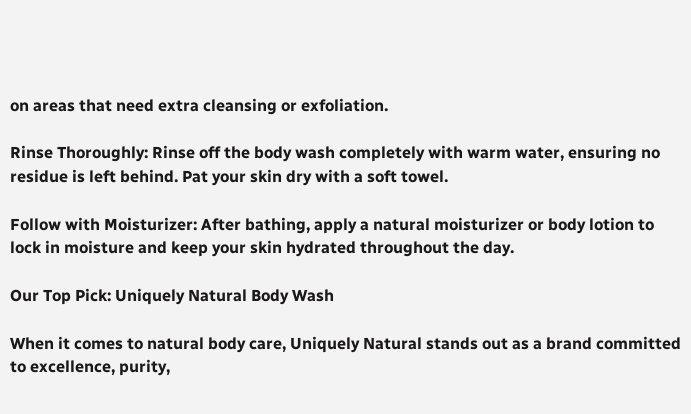on areas that need extra cleansing or exfoliation.

Rinse Thoroughly: Rinse off the body wash completely with warm water, ensuring no residue is left behind. Pat your skin dry with a soft towel.

Follow with Moisturizer: After bathing, apply a natural moisturizer or body lotion to lock in moisture and keep your skin hydrated throughout the day.

Our Top Pick: Uniquely Natural Body Wash

When it comes to natural body care, Uniquely Natural stands out as a brand committed to excellence, purity,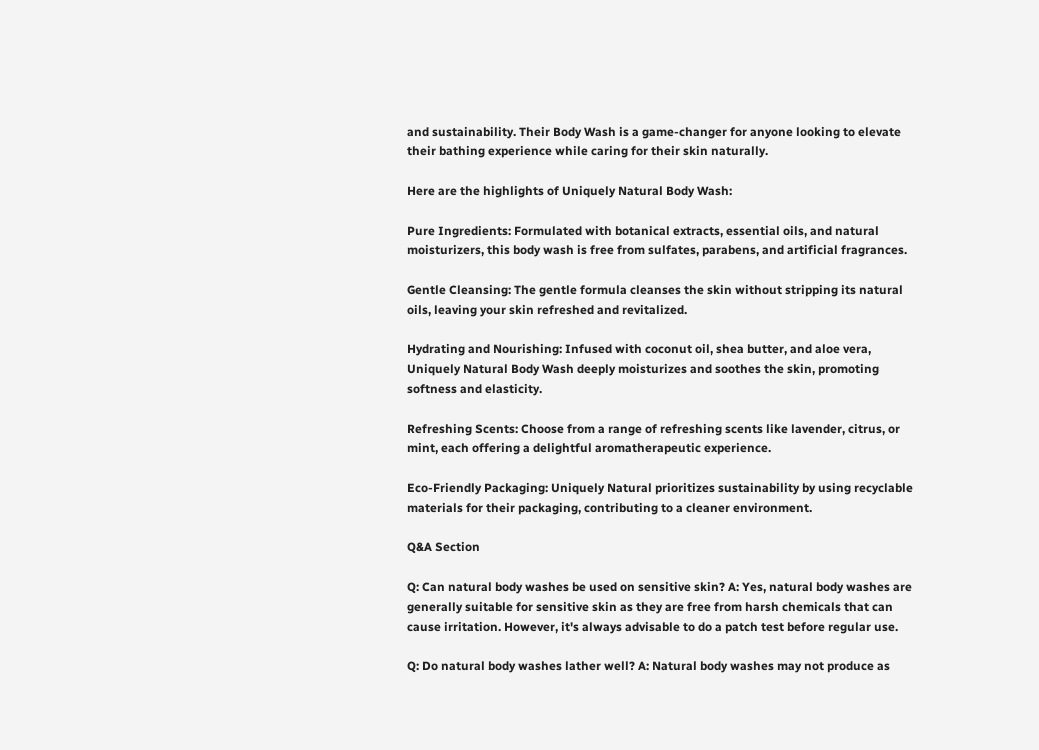and sustainability. Their Body Wash is a game-changer for anyone looking to elevate their bathing experience while caring for their skin naturally.

Here are the highlights of Uniquely Natural Body Wash:

Pure Ingredients: Formulated with botanical extracts, essential oils, and natural moisturizers, this body wash is free from sulfates, parabens, and artificial fragrances.

Gentle Cleansing: The gentle formula cleanses the skin without stripping its natural oils, leaving your skin refreshed and revitalized.

Hydrating and Nourishing: Infused with coconut oil, shea butter, and aloe vera, Uniquely Natural Body Wash deeply moisturizes and soothes the skin, promoting softness and elasticity.

Refreshing Scents: Choose from a range of refreshing scents like lavender, citrus, or mint, each offering a delightful aromatherapeutic experience.

Eco-Friendly Packaging: Uniquely Natural prioritizes sustainability by using recyclable materials for their packaging, contributing to a cleaner environment.

Q&A Section

Q: Can natural body washes be used on sensitive skin? A: Yes, natural body washes are generally suitable for sensitive skin as they are free from harsh chemicals that can cause irritation. However, it's always advisable to do a patch test before regular use.

Q: Do natural body washes lather well? A: Natural body washes may not produce as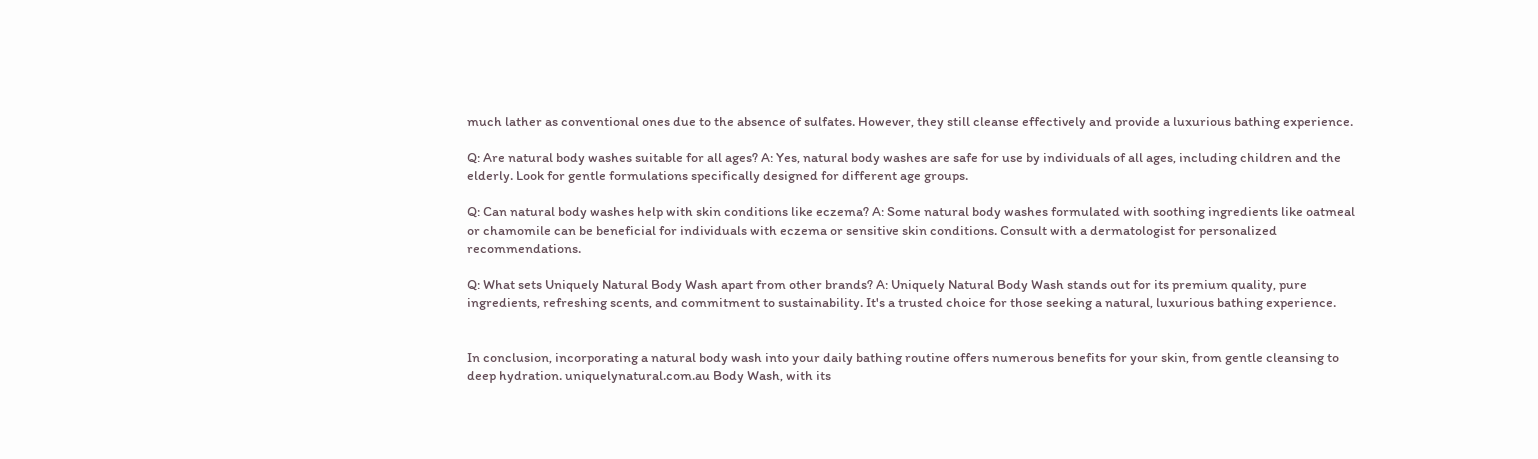much lather as conventional ones due to the absence of sulfates. However, they still cleanse effectively and provide a luxurious bathing experience.

Q: Are natural body washes suitable for all ages? A: Yes, natural body washes are safe for use by individuals of all ages, including children and the elderly. Look for gentle formulations specifically designed for different age groups.

Q: Can natural body washes help with skin conditions like eczema? A: Some natural body washes formulated with soothing ingredients like oatmeal or chamomile can be beneficial for individuals with eczema or sensitive skin conditions. Consult with a dermatologist for personalized recommendations.

Q: What sets Uniquely Natural Body Wash apart from other brands? A: Uniquely Natural Body Wash stands out for its premium quality, pure ingredients, refreshing scents, and commitment to sustainability. It's a trusted choice for those seeking a natural, luxurious bathing experience.


In conclusion, incorporating a natural body wash into your daily bathing routine offers numerous benefits for your skin, from gentle cleansing to deep hydration. uniquelynatural.com.au Body Wash, with its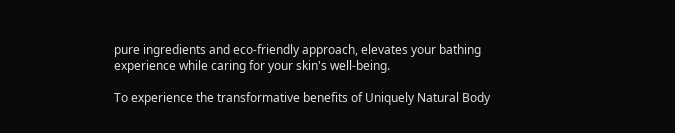pure ingredients and eco-friendly approach, elevates your bathing experience while caring for your skin's well-being.

To experience the transformative benefits of Uniquely Natural Body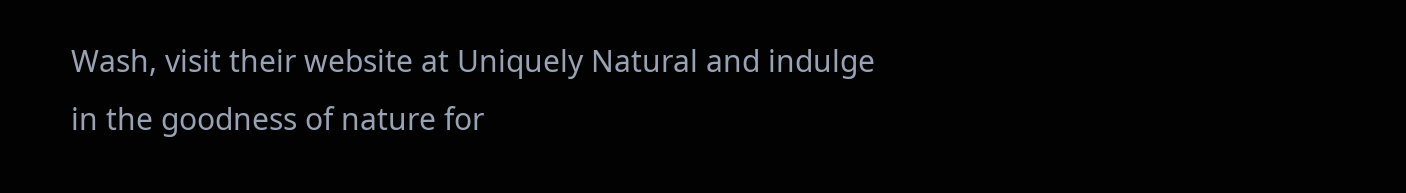Wash, visit their website at Uniquely Natural and indulge in the goodness of nature for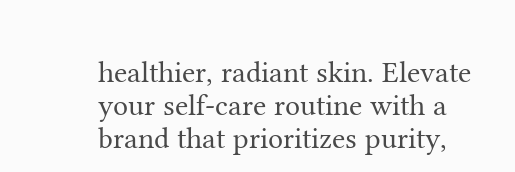healthier, radiant skin. Elevate your self-care routine with a brand that prioritizes purity,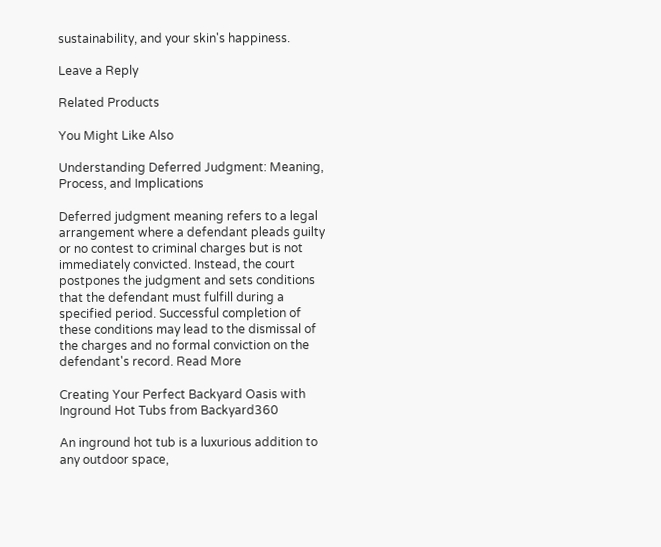sustainability, and your skin's happiness.

Leave a Reply

Related Products

You Might Like Also

Understanding Deferred Judgment: Meaning, Process, and Implications

Deferred judgment meaning refers to a legal arrangement where a defendant pleads guilty or no contest to criminal charges but is not immediately convicted. Instead, the court postpones the judgment and sets conditions that the defendant must fulfill during a specified period. Successful completion of these conditions may lead to the dismissal of the charges and no formal conviction on the defendant's record. Read More

Creating Your Perfect Backyard Oasis with Inground Hot Tubs from Backyard360

An inground hot tub is a luxurious addition to any outdoor space,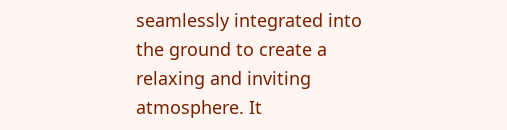seamlessly integrated into the ground to create a relaxing and inviting atmosphere. It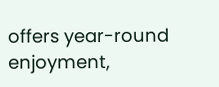offers year-round enjoyment,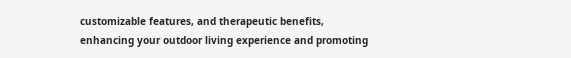customizable features, and therapeutic benefits, enhancing your outdoor living experience and promoting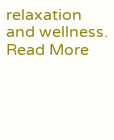relaxation and wellness. Read More